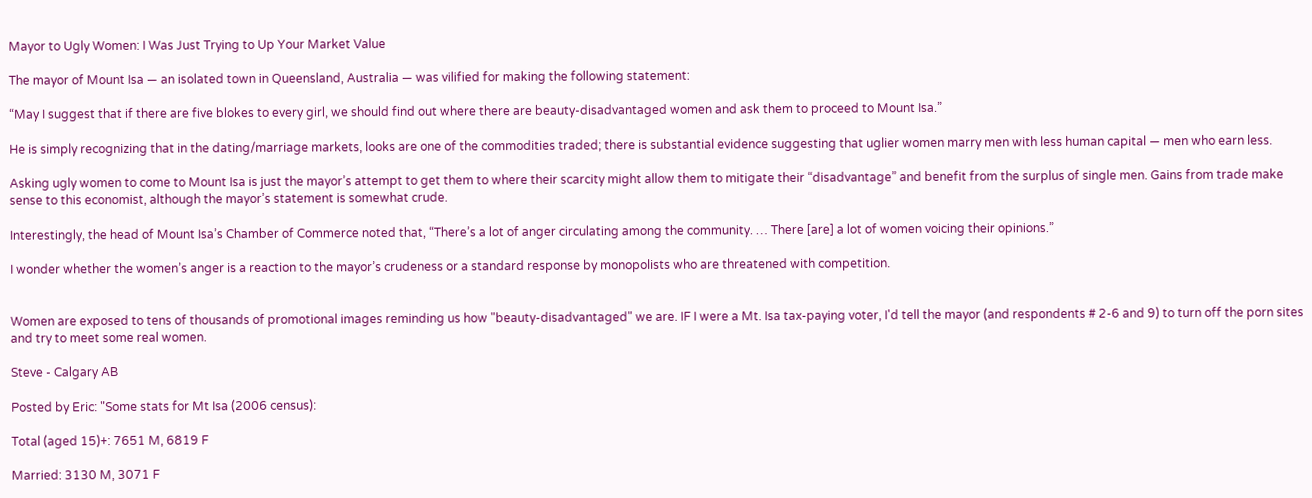Mayor to Ugly Women: I Was Just Trying to Up Your Market Value

The mayor of Mount Isa — an isolated town in Queensland, Australia — was vilified for making the following statement:

“May I suggest that if there are five blokes to every girl, we should find out where there are beauty-disadvantaged women and ask them to proceed to Mount Isa.”

He is simply recognizing that in the dating/marriage markets, looks are one of the commodities traded; there is substantial evidence suggesting that uglier women marry men with less human capital — men who earn less.

Asking ugly women to come to Mount Isa is just the mayor’s attempt to get them to where their scarcity might allow them to mitigate their “disadvantage” and benefit from the surplus of single men. Gains from trade make sense to this economist, although the mayor’s statement is somewhat crude.

Interestingly, the head of Mount Isa’s Chamber of Commerce noted that, “There’s a lot of anger circulating among the community. … There [are] a lot of women voicing their opinions.”

I wonder whether the women’s anger is a reaction to the mayor’s crudeness or a standard response by monopolists who are threatened with competition.


Women are exposed to tens of thousands of promotional images reminding us how "beauty-disadvantaged" we are. IF I were a Mt. Isa tax-paying voter, I'd tell the mayor (and respondents # 2-6 and 9) to turn off the porn sites and try to meet some real women.

Steve - Calgary AB

Posted by Eric: "Some stats for Mt Isa (2006 census):

Total (aged 15)+: 7651 M, 6819 F

Married: 3130 M, 3071 F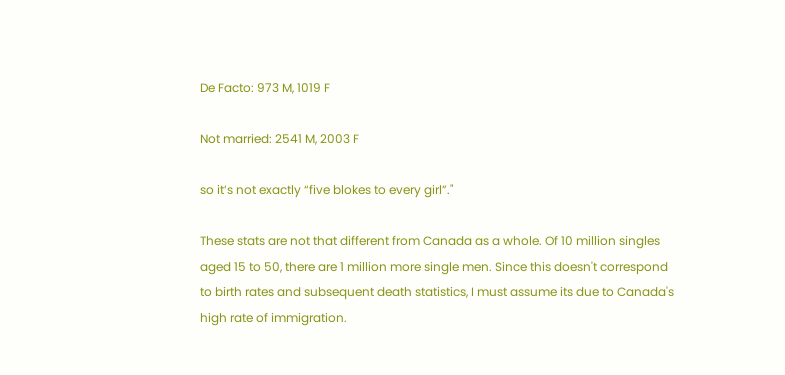De Facto: 973 M, 1019 F

Not married: 2541 M, 2003 F

so it’s not exactly “five blokes to every girl”."

These stats are not that different from Canada as a whole. Of 10 million singles aged 15 to 50, there are 1 million more single men. Since this doesn't correspond to birth rates and subsequent death statistics, I must assume its due to Canada's high rate of immigration.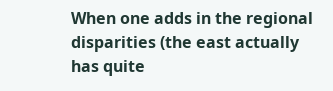When one adds in the regional disparities (the east actually has quite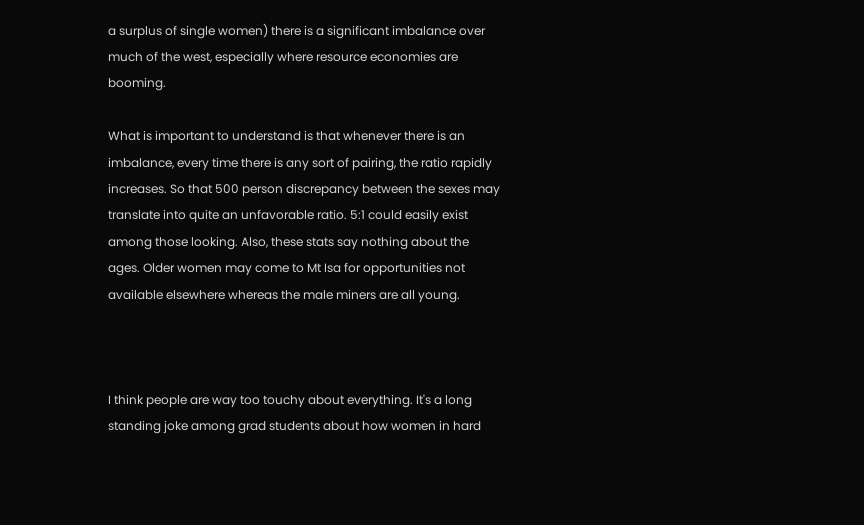a surplus of single women) there is a significant imbalance over much of the west, especially where resource economies are booming.

What is important to understand is that whenever there is an imbalance, every time there is any sort of pairing, the ratio rapidly increases. So that 500 person discrepancy between the sexes may translate into quite an unfavorable ratio. 5:1 could easily exist among those looking. Also, these stats say nothing about the ages. Older women may come to Mt Isa for opportunities not available elsewhere whereas the male miners are all young.



I think people are way too touchy about everything. It's a long standing joke among grad students about how women in hard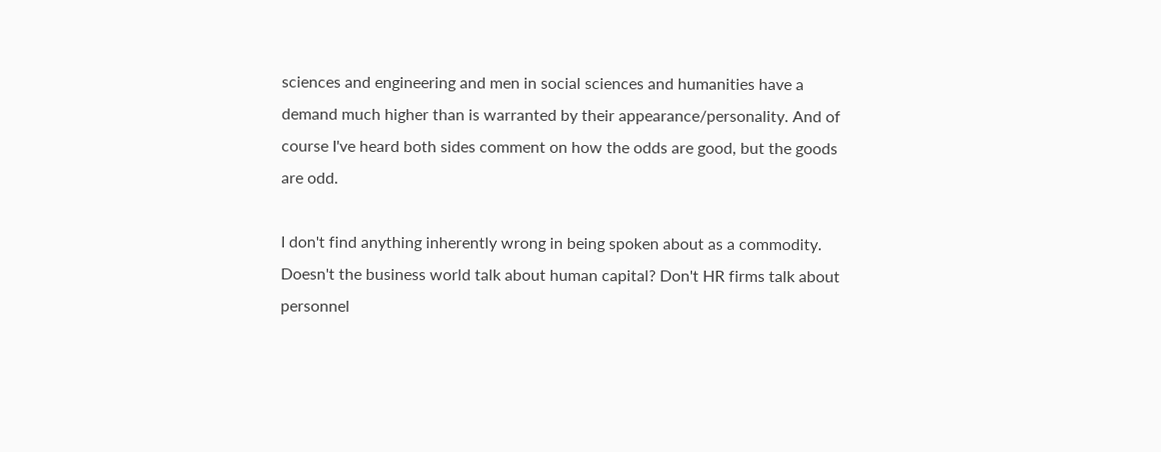sciences and engineering and men in social sciences and humanities have a demand much higher than is warranted by their appearance/personality. And of course I've heard both sides comment on how the odds are good, but the goods are odd.

I don't find anything inherently wrong in being spoken about as a commodity. Doesn't the business world talk about human capital? Don't HR firms talk about personnel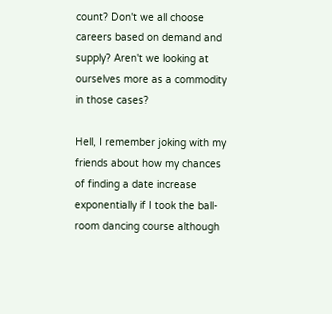count? Don't we all choose careers based on demand and supply? Aren't we looking at ourselves more as a commodity in those cases?

Hell, I remember joking with my friends about how my chances of finding a date increase exponentially if I took the ball-room dancing course although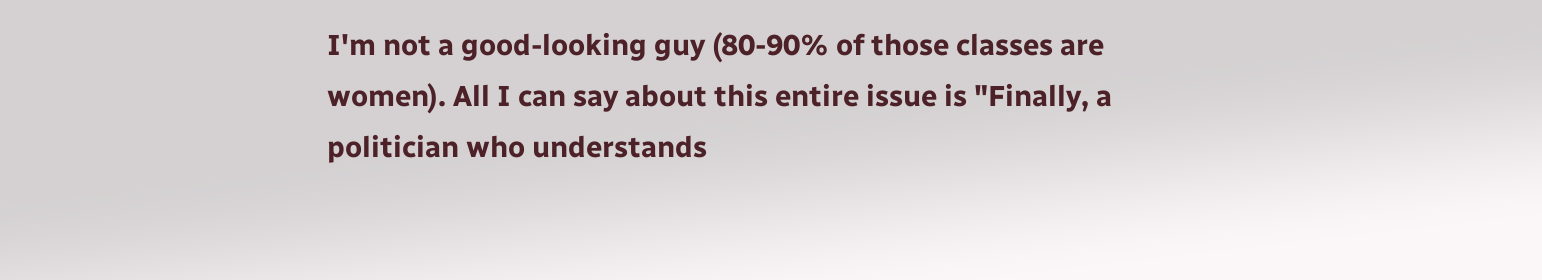I'm not a good-looking guy (80-90% of those classes are women). All I can say about this entire issue is "Finally, a politician who understands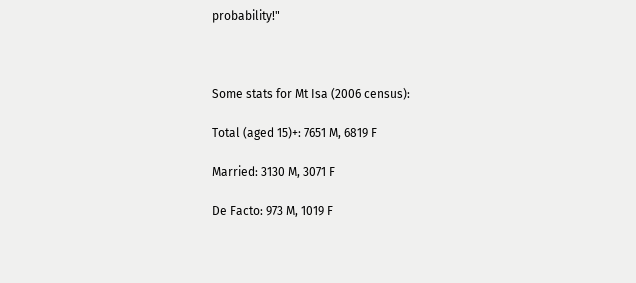probability!"



Some stats for Mt Isa (2006 census):

Total (aged 15)+: 7651 M, 6819 F

Married: 3130 M, 3071 F

De Facto: 973 M, 1019 F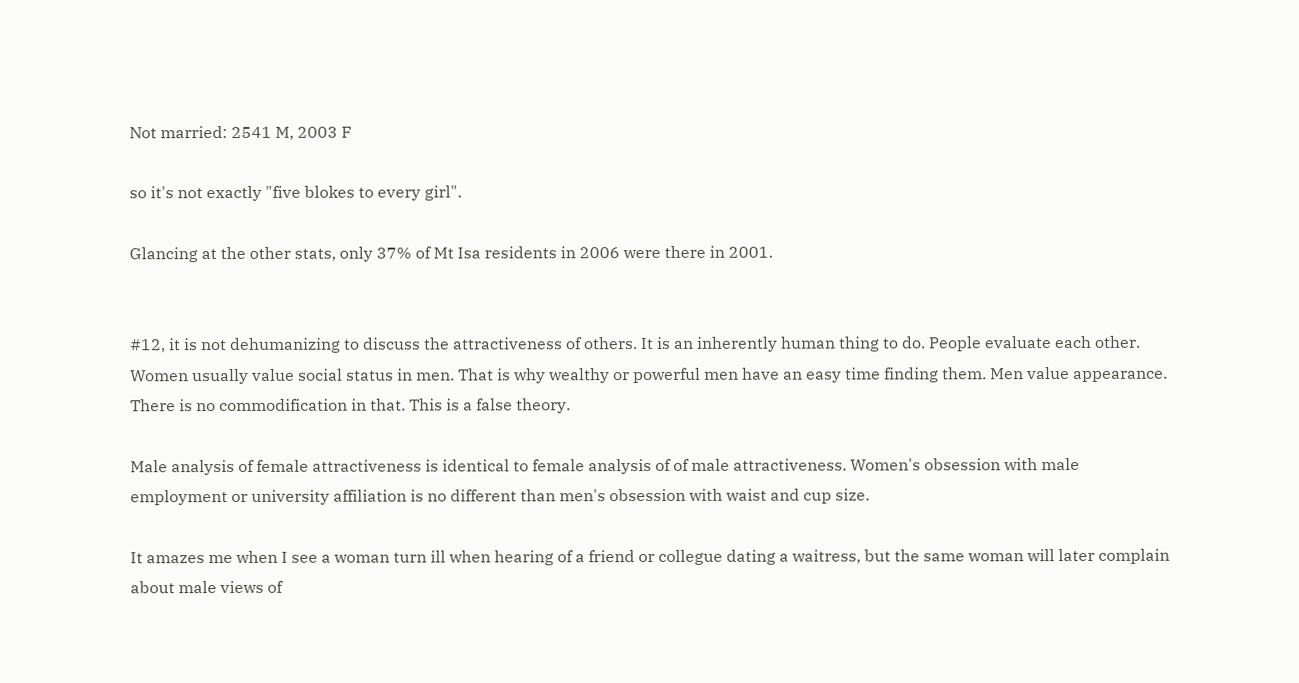Not married: 2541 M, 2003 F

so it's not exactly "five blokes to every girl".

Glancing at the other stats, only 37% of Mt Isa residents in 2006 were there in 2001.


#12, it is not dehumanizing to discuss the attractiveness of others. It is an inherently human thing to do. People evaluate each other. Women usually value social status in men. That is why wealthy or powerful men have an easy time finding them. Men value appearance. There is no commodification in that. This is a false theory.

Male analysis of female attractiveness is identical to female analysis of of male attractiveness. Women's obsession with male employment or university affiliation is no different than men's obsession with waist and cup size.

It amazes me when I see a woman turn ill when hearing of a friend or collegue dating a waitress, but the same woman will later complain about male views of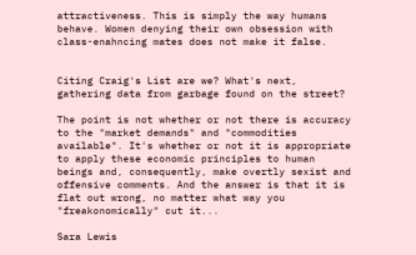attractiveness. This is simply the way humans behave. Women denying their own obsession with class-enahncing mates does not make it false.


Citing Craig's List are we? What's next, gathering data from garbage found on the street?

The point is not whether or not there is accuracy to the "market demands" and "commodities available". It's whether or not it is appropriate to apply these economic principles to human beings and, consequently, make overtly sexist and offensive comments. And the answer is that it is flat out wrong, no matter what way you "freakonomically" cut it...

Sara Lewis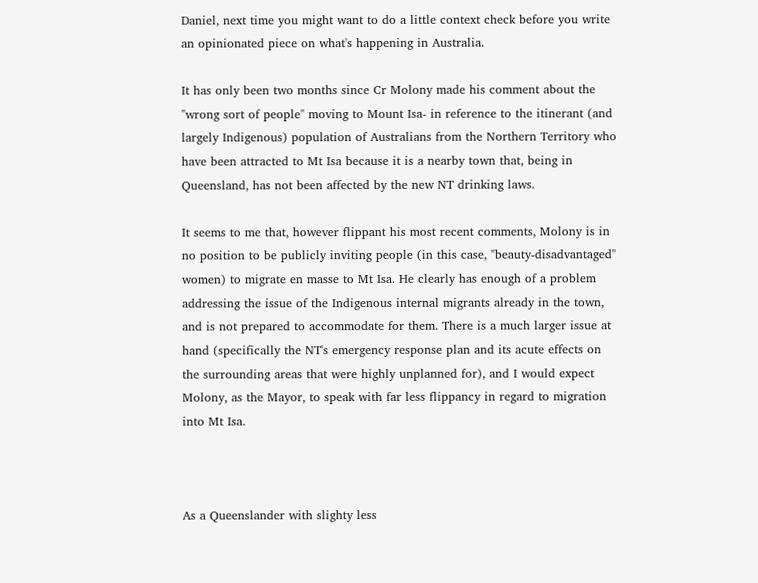Daniel, next time you might want to do a little context check before you write an opinionated piece on what's happening in Australia.

It has only been two months since Cr Molony made his comment about the "wrong sort of people" moving to Mount Isa- in reference to the itinerant (and largely Indigenous) population of Australians from the Northern Territory who have been attracted to Mt Isa because it is a nearby town that, being in Queensland, has not been affected by the new NT drinking laws.

It seems to me that, however flippant his most recent comments, Molony is in no position to be publicly inviting people (in this case, "beauty-disadvantaged" women) to migrate en masse to Mt Isa. He clearly has enough of a problem addressing the issue of the Indigenous internal migrants already in the town, and is not prepared to accommodate for them. There is a much larger issue at hand (specifically the NT's emergency response plan and its acute effects on the surrounding areas that were highly unplanned for), and I would expect Molony, as the Mayor, to speak with far less flippancy in regard to migration into Mt Isa.



As a Queenslander with slighty less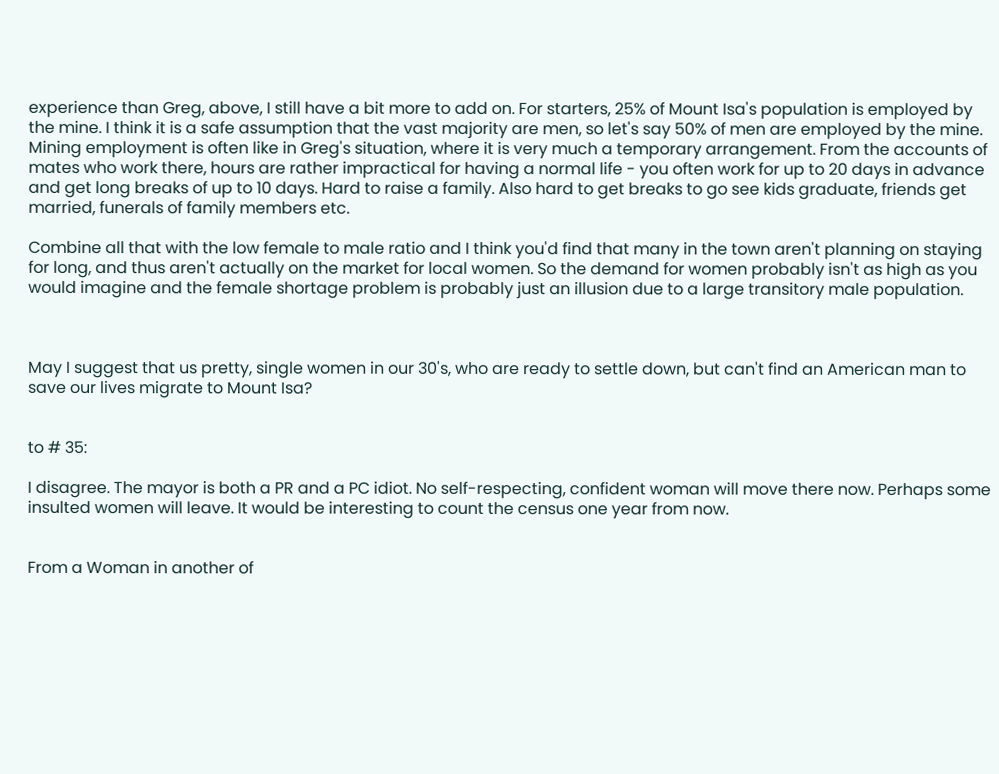experience than Greg, above, I still have a bit more to add on. For starters, 25% of Mount Isa's population is employed by the mine. I think it is a safe assumption that the vast majority are men, so let's say 50% of men are employed by the mine. Mining employment is often like in Greg's situation, where it is very much a temporary arrangement. From the accounts of mates who work there, hours are rather impractical for having a normal life - you often work for up to 20 days in advance and get long breaks of up to 10 days. Hard to raise a family. Also hard to get breaks to go see kids graduate, friends get married, funerals of family members etc.

Combine all that with the low female to male ratio and I think you'd find that many in the town aren't planning on staying for long, and thus aren't actually on the market for local women. So the demand for women probably isn't as high as you would imagine and the female shortage problem is probably just an illusion due to a large transitory male population.



May I suggest that us pretty, single women in our 30's, who are ready to settle down, but can't find an American man to save our lives migrate to Mount Isa?


to # 35:

I disagree. The mayor is both a PR and a PC idiot. No self-respecting, confident woman will move there now. Perhaps some insulted women will leave. It would be interesting to count the census one year from now.


From a Woman in another of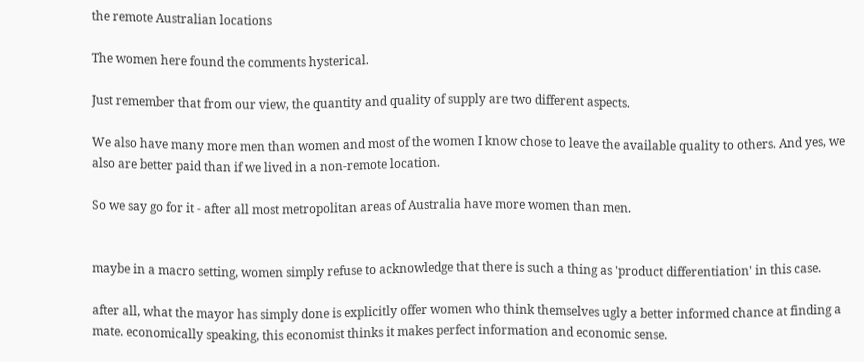the remote Australian locations

The women here found the comments hysterical.

Just remember that from our view, the quantity and quality of supply are two different aspects.

We also have many more men than women and most of the women I know chose to leave the available quality to others. And yes, we also are better paid than if we lived in a non-remote location.

So we say go for it - after all most metropolitan areas of Australia have more women than men.


maybe in a macro setting, women simply refuse to acknowledge that there is such a thing as 'product differentiation' in this case.

after all, what the mayor has simply done is explicitly offer women who think themselves ugly a better informed chance at finding a mate. economically speaking, this economist thinks it makes perfect information and economic sense.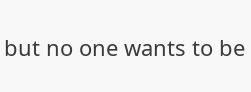but no one wants to be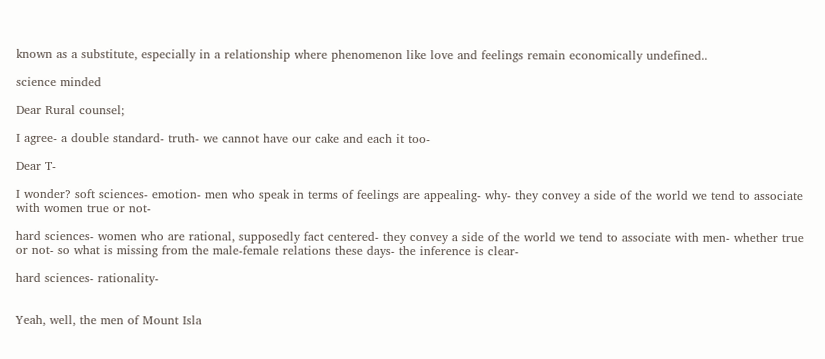known as a substitute, especially in a relationship where phenomenon like love and feelings remain economically undefined..

science minded

Dear Rural counsel;

I agree- a double standard- truth- we cannot have our cake and each it too-

Dear T-

I wonder? soft sciences- emotion- men who speak in terms of feelings are appealing- why- they convey a side of the world we tend to associate with women true or not-

hard sciences- women who are rational, supposedly fact centered- they convey a side of the world we tend to associate with men- whether true or not- so what is missing from the male-female relations these days- the inference is clear-

hard sciences- rationality-


Yeah, well, the men of Mount Isla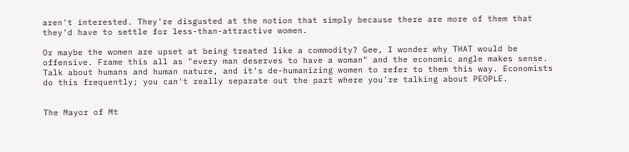aren't interested. They're disgusted at the notion that simply because there are more of them that they'd have to settle for less-than-attractive women.

Or maybe the women are upset at being treated like a commodity? Gee, I wonder why THAT would be offensive. Frame this all as "every man deserves to have a woman" and the economic angle makes sense. Talk about humans and human nature, and it's de-humanizing women to refer to them this way. Economists do this frequently; you can't really separate out the part where you're talking about PEOPLE.


The Mayor of Mt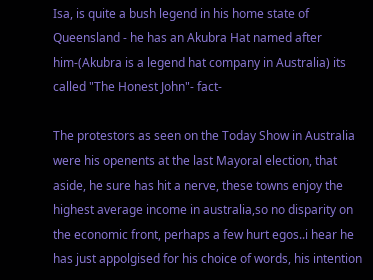Isa, is quite a bush legend in his home state of Queensland - he has an Akubra Hat named after him-(Akubra is a legend hat company in Australia) its called "The Honest John"- fact-

The protestors as seen on the Today Show in Australia were his openents at the last Mayoral election, that aside, he sure has hit a nerve, these towns enjoy the highest average income in australia,so no disparity on the economic front, perhaps a few hurt egos..i hear he has just appolgised for his choice of words, his intention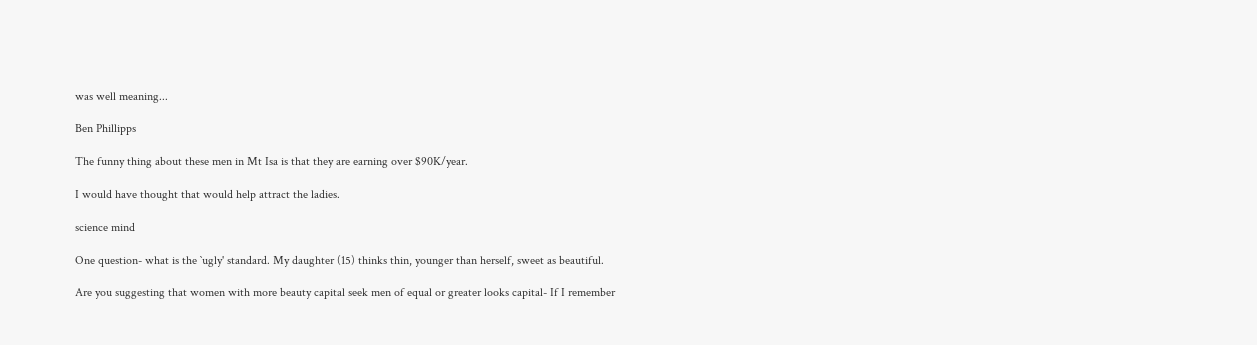was well meaning...

Ben Phillipps

The funny thing about these men in Mt Isa is that they are earning over $90K/year.

I would have thought that would help attract the ladies.

science mind

One question- what is the `ugly' standard. My daughter (15) thinks thin, younger than herself, sweet as beautiful.

Are you suggesting that women with more beauty capital seek men of equal or greater looks capital- If I remember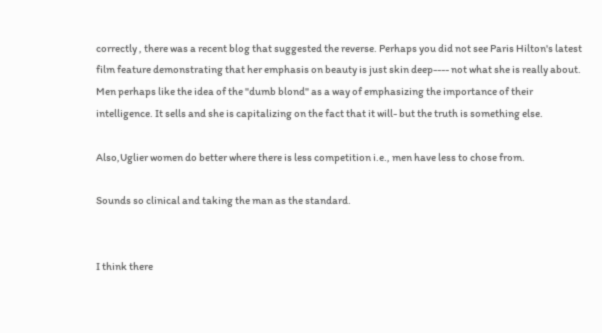correctly , there was a recent blog that suggested the reverse. Perhaps you did not see Paris Hilton's latest film feature demonstrating that her emphasis on beauty is just skin deep---- not what she is really about. Men perhaps like the idea of the "dumb blond" as a way of emphasizing the importance of their intelligence. It sells and she is capitalizing on the fact that it will- but the truth is something else.

Also,Uglier women do better where there is less competition i.e., men have less to chose from.

Sounds so clinical and taking the man as the standard.


I think there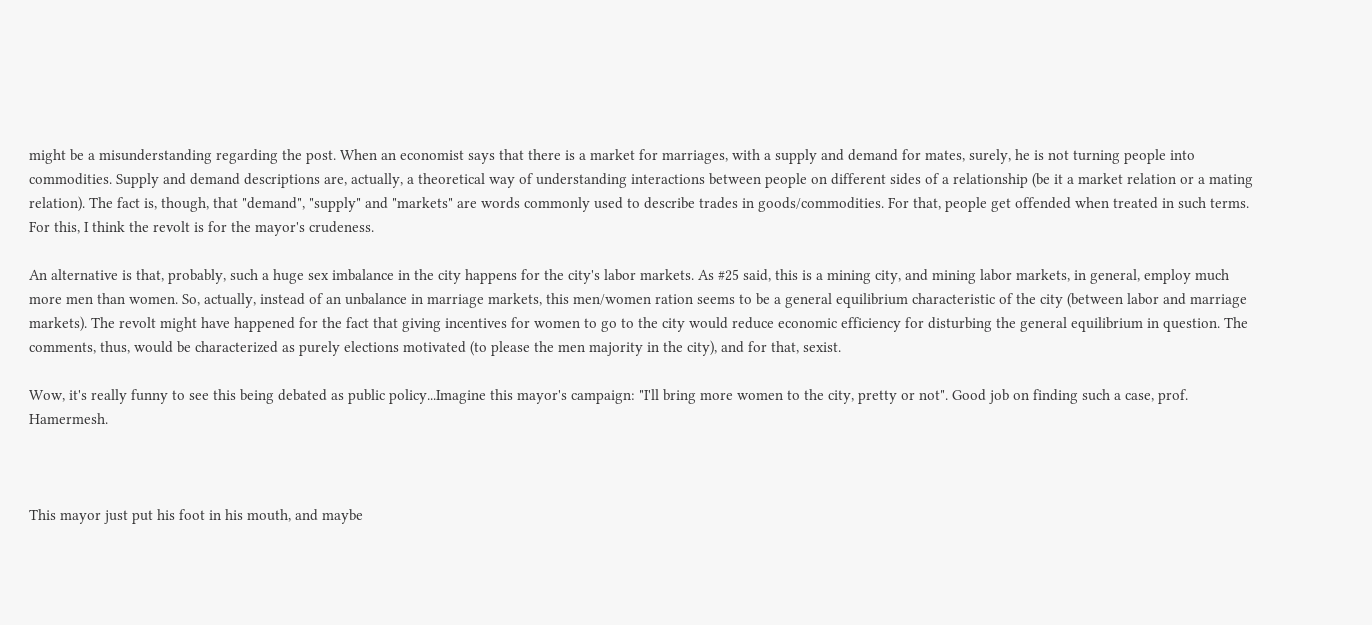might be a misunderstanding regarding the post. When an economist says that there is a market for marriages, with a supply and demand for mates, surely, he is not turning people into commodities. Supply and demand descriptions are, actually, a theoretical way of understanding interactions between people on different sides of a relationship (be it a market relation or a mating relation). The fact is, though, that "demand", "supply" and "markets" are words commonly used to describe trades in goods/commodities. For that, people get offended when treated in such terms. For this, I think the revolt is for the mayor's crudeness.

An alternative is that, probably, such a huge sex imbalance in the city happens for the city's labor markets. As #25 said, this is a mining city, and mining labor markets, in general, employ much more men than women. So, actually, instead of an unbalance in marriage markets, this men/women ration seems to be a general equilibrium characteristic of the city (between labor and marriage markets). The revolt might have happened for the fact that giving incentives for women to go to the city would reduce economic efficiency for disturbing the general equilibrium in question. The comments, thus, would be characterized as purely elections motivated (to please the men majority in the city), and for that, sexist.

Wow, it's really funny to see this being debated as public policy...Imagine this mayor's campaign: "I'll bring more women to the city, pretty or not". Good job on finding such a case, prof. Hamermesh.



This mayor just put his foot in his mouth, and maybe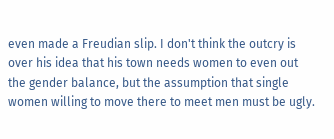even made a Freudian slip. I don't think the outcry is over his idea that his town needs women to even out the gender balance, but the assumption that single women willing to move there to meet men must be ugly.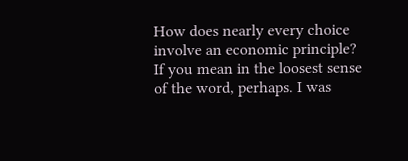How does nearly every choice involve an economic principle? If you mean in the loosest sense of the word, perhaps. I was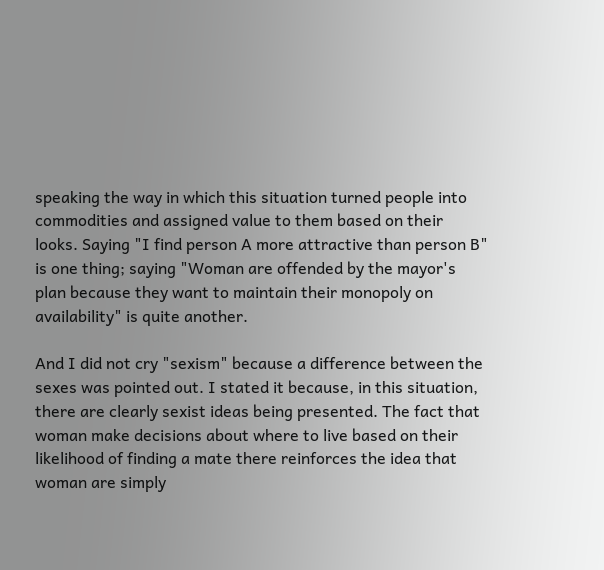speaking the way in which this situation turned people into commodities and assigned value to them based on their looks. Saying "I find person A more attractive than person B" is one thing; saying "Woman are offended by the mayor's plan because they want to maintain their monopoly on availability" is quite another.

And I did not cry "sexism" because a difference between the sexes was pointed out. I stated it because, in this situation, there are clearly sexist ideas being presented. The fact that woman make decisions about where to live based on their likelihood of finding a mate there reinforces the idea that woman are simply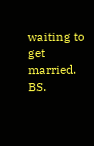waiting to get married. BS.